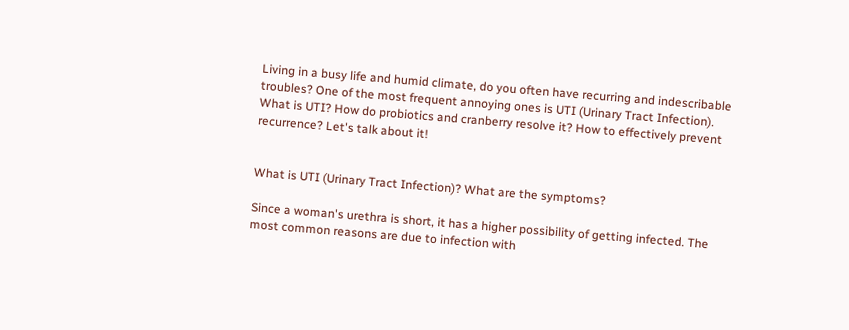Living in a busy life and humid climate, do you often have recurring and indescribable troubles? One of the most frequent annoying ones is UTI (Urinary Tract Infection). What is UTI? How do probiotics and cranberry resolve it? How to effectively prevent recurrence? Let's talk about it!


What is UTI (Urinary Tract Infection)? What are the symptoms?

Since a woman's urethra is short, it has a higher possibility of getting infected. The most common reasons are due to infection with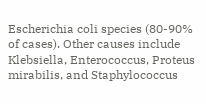Escherichia coli species (80-90% of cases). Other causes include Klebsiella, Enterococcus, Proteus mirabilis, and Staphylococcus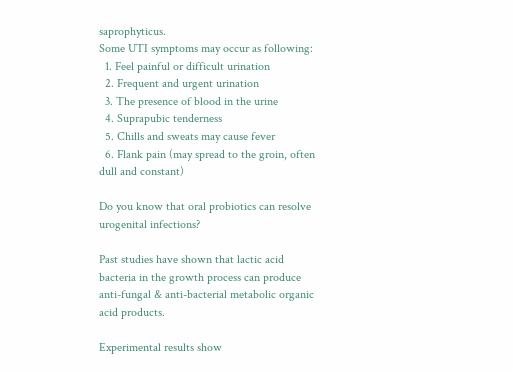saprophyticus.
Some UTI symptoms may occur as following:
  1. Feel painful or difficult urination
  2. Frequent and urgent urination
  3. The presence of blood in the urine
  4. Suprapubic tenderness
  5. Chills and sweats may cause fever
  6. Flank pain (may spread to the groin, often dull and constant)

Do you know that oral probiotics can resolve urogenital infections?

Past studies have shown that lactic acid bacteria in the growth process can produce anti-fungal & anti-bacterial metabolic organic acid products.

Experimental results show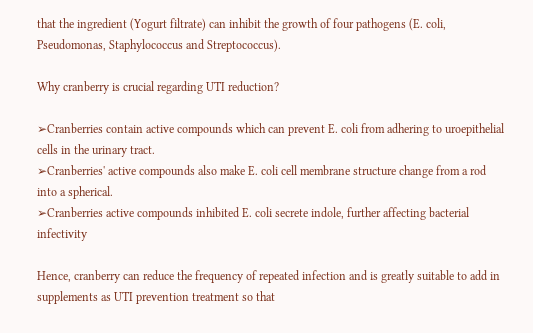that the ingredient (Yogurt filtrate) can inhibit the growth of four pathogens (E. coli, Pseudomonas, Staphylococcus and Streptococcus).

Why cranberry is crucial regarding UTI reduction?

➢Cranberries contain active compounds which can prevent E. coli from adhering to uroepithelial cells in the urinary tract.
➢Cranberries' active compounds also make E. coli cell membrane structure change from a rod into a spherical.
➢Cranberries active compounds inhibited E. coli secrete indole, further affecting bacterial infectivity

Hence, cranberry can reduce the frequency of repeated infection and is greatly suitable to add in supplements as UTI prevention treatment so that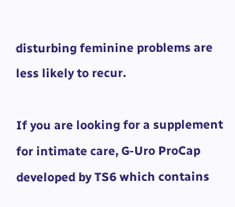disturbing feminine problems are less likely to recur.

If you are looking for a supplement for intimate care, G-Uro ProCap developed by TS6 which contains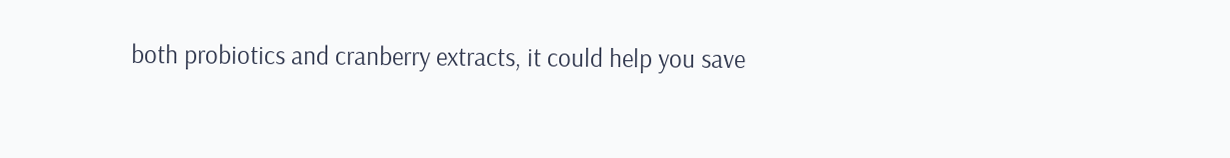both probiotics and cranberry extracts, it could help you save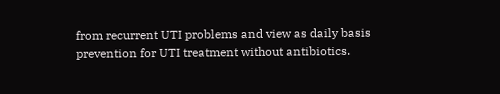from recurrent UTI problems and view as daily basis prevention for UTI treatment without antibiotics.